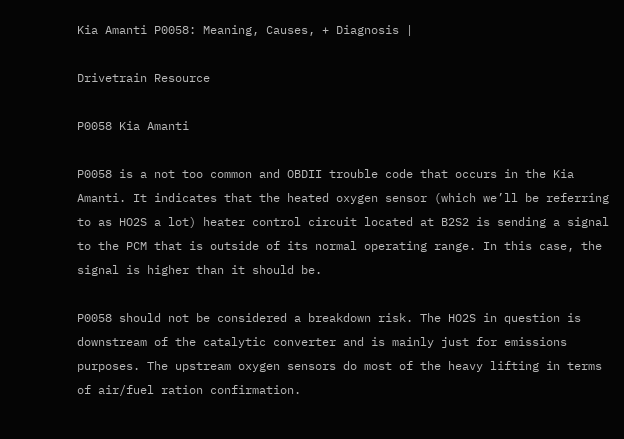Kia Amanti P0058: Meaning, Causes, + Diagnosis |

Drivetrain Resource

P0058 Kia Amanti

P0058 is a not too common and OBDII trouble code that occurs in the Kia Amanti. It indicates that the heated oxygen sensor (which we’ll be referring to as HO2S a lot) heater control circuit located at B2S2 is sending a signal to the PCM that is outside of its normal operating range. In this case, the signal is higher than it should be.

P0058 should not be considered a breakdown risk. The HO2S in question is downstream of the catalytic converter and is mainly just for emissions purposes. The upstream oxygen sensors do most of the heavy lifting in terms of air/fuel ration confirmation.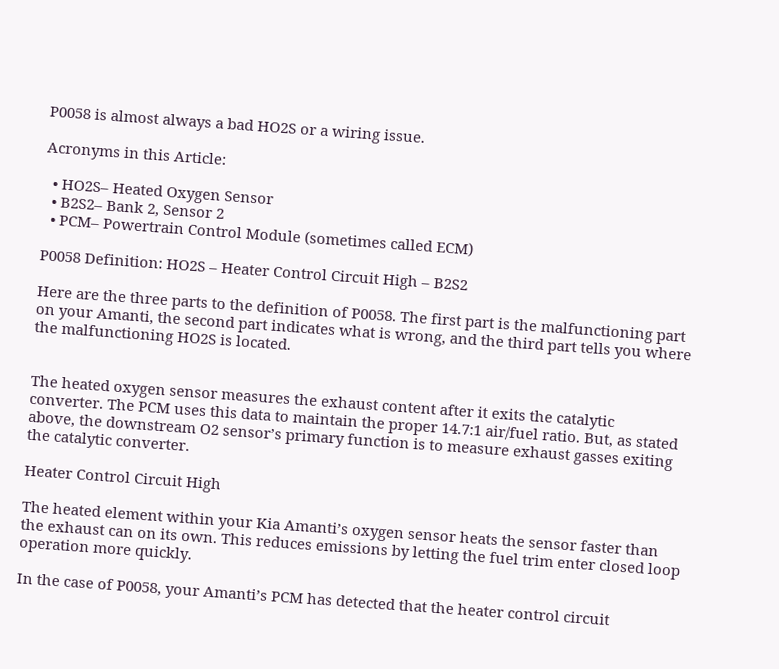P0058 is almost always a bad HO2S or a wiring issue.

Acronyms in this Article:

  • HO2S– Heated Oxygen Sensor
  • B2S2– Bank 2, Sensor 2
  • PCM– Powertrain Control Module (sometimes called ECM)

P0058 Definition: HO2S – Heater Control Circuit High – B2S2

Here are the three parts to the definition of P0058. The first part is the malfunctioning part on your Amanti, the second part indicates what is wrong, and the third part tells you where the malfunctioning HO2S is located.


The heated oxygen sensor measures the exhaust content after it exits the catalytic converter. The PCM uses this data to maintain the proper 14.7:1 air/fuel ratio. But, as stated above, the downstream O2 sensor’s primary function is to measure exhaust gasses exiting the catalytic converter.

Heater Control Circuit High

The heated element within your Kia Amanti’s oxygen sensor heats the sensor faster than the exhaust can on its own. This reduces emissions by letting the fuel trim enter closed loop operation more quickly.

In the case of P0058, your Amanti’s PCM has detected that the heater control circuit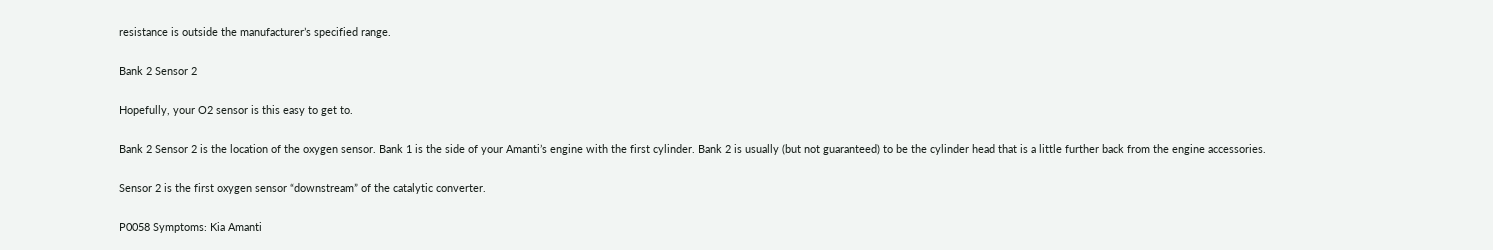resistance is outside the manufacturer’s specified range.

Bank 2 Sensor 2

Hopefully, your O2 sensor is this easy to get to.

Bank 2 Sensor 2 is the location of the oxygen sensor. Bank 1 is the side of your Amanti’s engine with the first cylinder. Bank 2 is usually (but not guaranteed) to be the cylinder head that is a little further back from the engine accessories.

Sensor 2 is the first oxygen sensor “downstream” of the catalytic converter.

P0058 Symptoms: Kia Amanti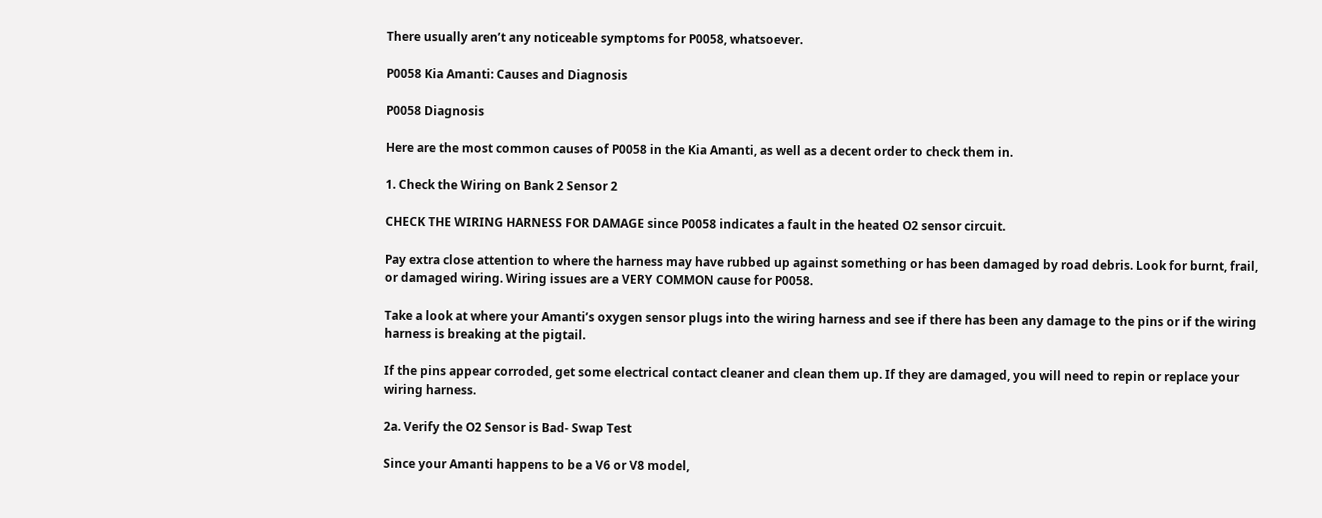There usually aren’t any noticeable symptoms for P0058, whatsoever.

P0058 Kia Amanti: Causes and Diagnosis

P0058 Diagnosis

Here are the most common causes of P0058 in the Kia Amanti, as well as a decent order to check them in.

1. Check the Wiring on Bank 2 Sensor 2

CHECK THE WIRING HARNESS FOR DAMAGE since P0058 indicates a fault in the heated O2 sensor circuit.

Pay extra close attention to where the harness may have rubbed up against something or has been damaged by road debris. Look for burnt, frail, or damaged wiring. Wiring issues are a VERY COMMON cause for P0058.

Take a look at where your Amanti’s oxygen sensor plugs into the wiring harness and see if there has been any damage to the pins or if the wiring harness is breaking at the pigtail.

If the pins appear corroded, get some electrical contact cleaner and clean them up. If they are damaged, you will need to repin or replace your wiring harness.

2a. Verify the O2 Sensor is Bad- Swap Test

Since your Amanti happens to be a V6 or V8 model,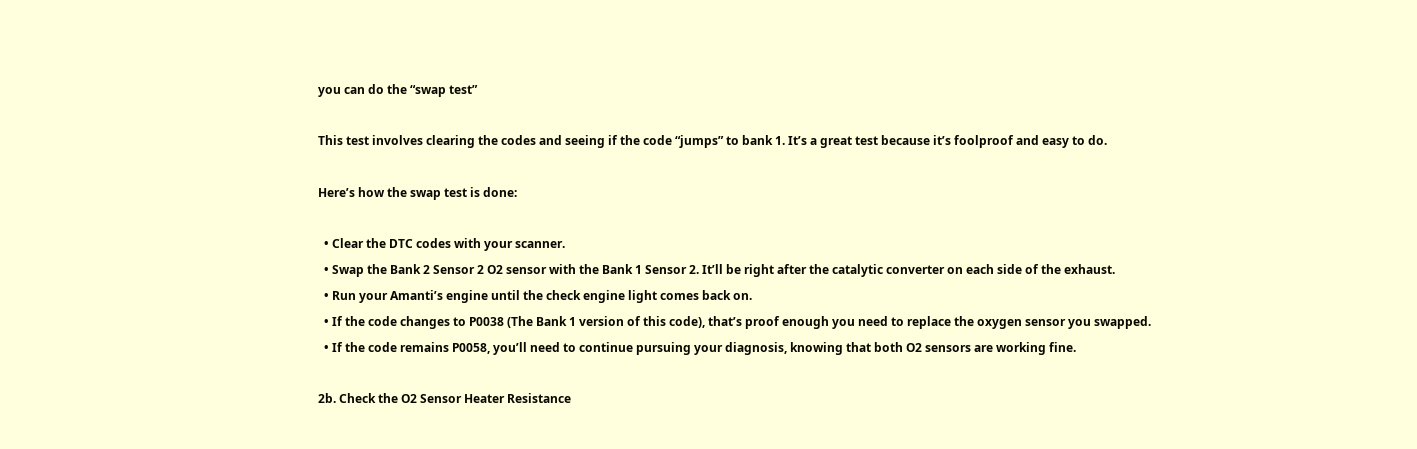you can do the “swap test”

This test involves clearing the codes and seeing if the code “jumps” to bank 1. It’s a great test because it’s foolproof and easy to do.

Here’s how the swap test is done:

  • Clear the DTC codes with your scanner.
  • Swap the Bank 2 Sensor 2 O2 sensor with the Bank 1 Sensor 2. It’ll be right after the catalytic converter on each side of the exhaust.
  • Run your Amanti’s engine until the check engine light comes back on.
  • If the code changes to P0038 (The Bank 1 version of this code), that’s proof enough you need to replace the oxygen sensor you swapped.
  • If the code remains P0058, you’ll need to continue pursuing your diagnosis, knowing that both O2 sensors are working fine.

2b. Check the O2 Sensor Heater Resistance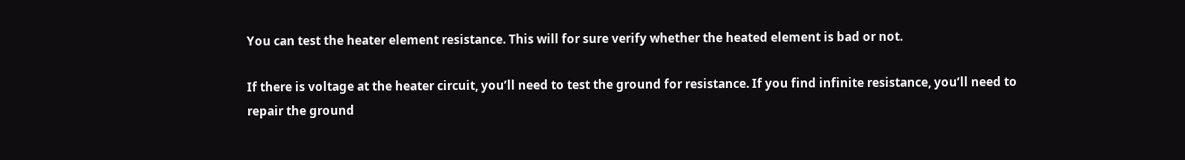You can test the heater element resistance. This will for sure verify whether the heated element is bad or not.

If there is voltage at the heater circuit, you’ll need to test the ground for resistance. If you find infinite resistance, you’ll need to repair the ground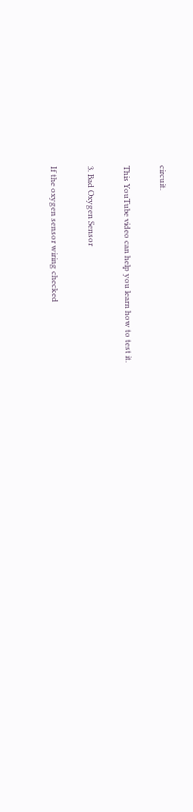circuit.

This YouTube video can help you learn how to test it.

3. Bad Oxygen Sensor

If the oxygen sensor wiring checked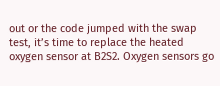out or the code jumped with the swap test, it’s time to replace the heated oxygen sensor at B2S2. Oxygen sensors go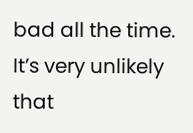bad all the time. It’s very unlikely that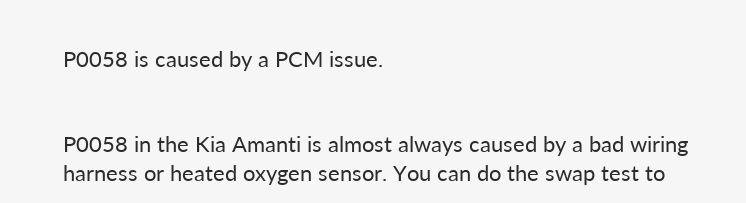P0058 is caused by a PCM issue.


P0058 in the Kia Amanti is almost always caused by a bad wiring harness or heated oxygen sensor. You can do the swap test to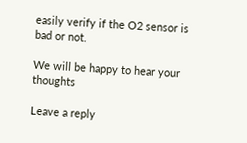easily verify if the O2 sensor is bad or not.

We will be happy to hear your thoughts

Leave a reply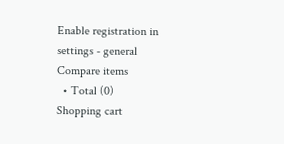Enable registration in settings - general
Compare items
  • Total (0)
Shopping cart